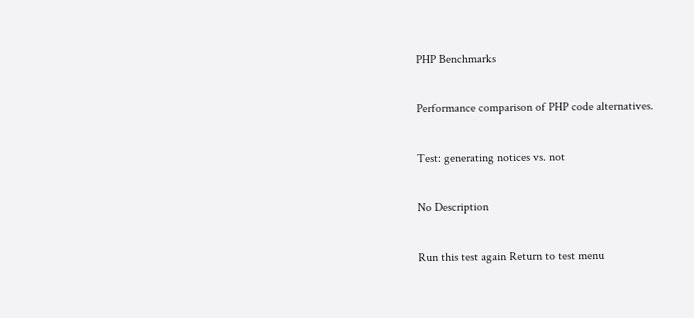PHP Benchmarks

Performance comparison of PHP code alternatives.

Test: generating notices vs. not

No Description

Run this test again Return to test menu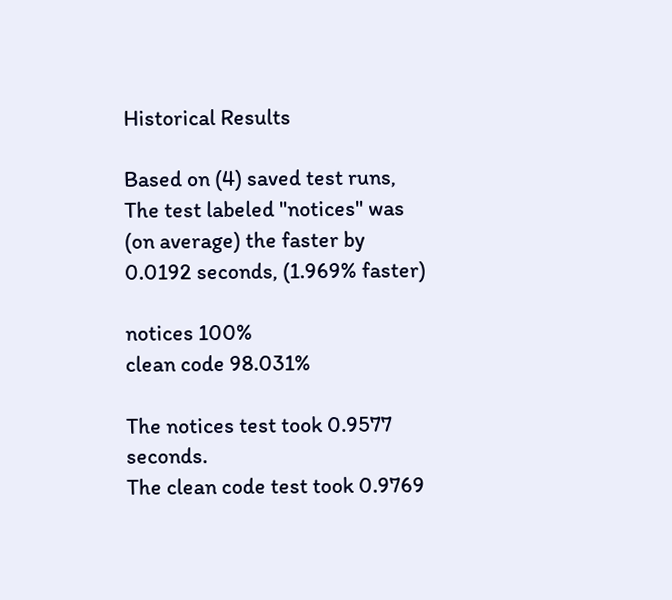Historical Results

Based on (4) saved test runs, The test labeled "notices" was (on average) the faster by 0.0192 seconds, (1.969% faster)

notices 100%
clean code 98.031%

The notices test took 0.9577 seconds.
The clean code test took 0.9769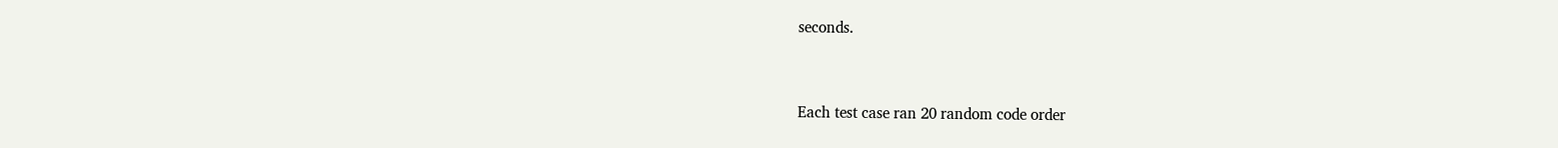seconds.


Each test case ran 20 random code order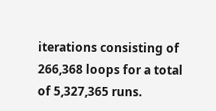iterations consisting of 266,368 loops for a total of 5,327,365 runs.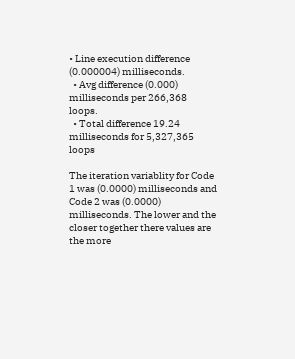• Line execution difference (0.000004) milliseconds.
  • Avg difference (0.000) milliseconds per 266,368 loops.
  • Total difference 19.24 milliseconds for 5,327,365 loops

The iteration variablity for Code 1 was (0.0000) milliseconds and Code 2 was (0.0000) milliseconds. The lower and the closer together there values are the more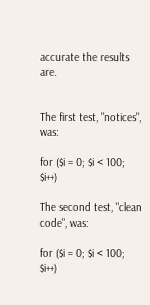accurate the results are.


The first test, "notices", was:

for ($i = 0; $i < 100; $i++)

The second test, "clean code", was:

for ($i = 0; $i < 100; $i++)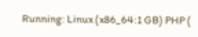Running: Linux (x86_64:1 GB) PHP (